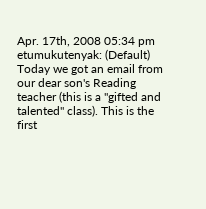Apr. 17th, 2008 05:34 pm
etumukutenyak: (Default)
Today we got an email from our dear son's Reading teacher (this is a "gifted and talented" class). This is the first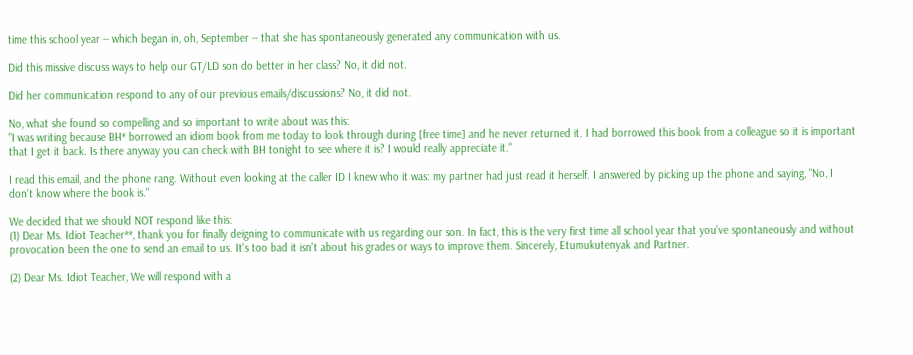time this school year -- which began in, oh, September -- that she has spontaneously generated any communication with us.

Did this missive discuss ways to help our GT/LD son do better in her class? No, it did not.

Did her communication respond to any of our previous emails/discussions? No, it did not.

No, what she found so compelling and so important to write about was this:
"I was writing because BH* borrowed an idiom book from me today to look through during [free time] and he never returned it. I had borrowed this book from a colleague so it is important that I get it back. Is there anyway you can check with BH tonight to see where it is? I would really appreciate it."

I read this email, and the phone rang. Without even looking at the caller ID I knew who it was: my partner had just read it herself. I answered by picking up the phone and saying, "No, I don't know where the book is."

We decided that we should NOT respond like this:
(1) Dear Ms. Idiot Teacher**, thank you for finally deigning to communicate with us regarding our son. In fact, this is the very first time all school year that you've spontaneously and without provocation been the one to send an email to us. It's too bad it isn't about his grades or ways to improve them. Sincerely, Etumukutenyak and Partner.

(2) Dear Ms. Idiot Teacher, We will respond with a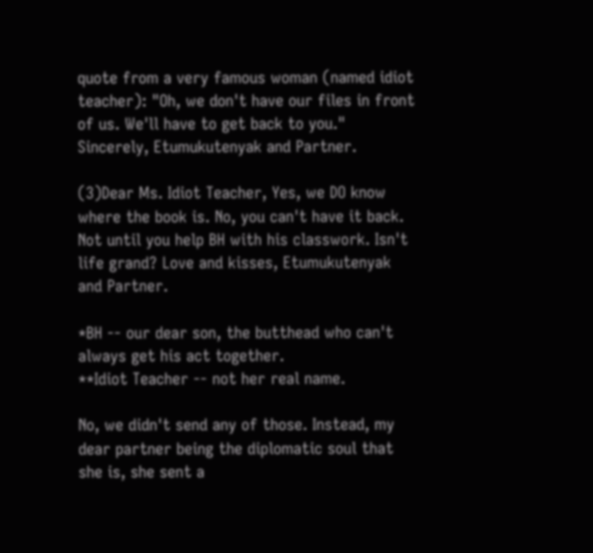quote from a very famous woman (named idiot teacher): "Oh, we don't have our files in front of us. We'll have to get back to you." Sincerely, Etumukutenyak and Partner.

(3)Dear Ms. Idiot Teacher, Yes, we DO know where the book is. No, you can't have it back. Not until you help BH with his classwork. Isn't life grand? Love and kisses, Etumukutenyak and Partner.

*BH -- our dear son, the butthead who can't always get his act together.
**Idiot Teacher -- not her real name.

No, we didn't send any of those. Instead, my dear partner being the diplomatic soul that she is, she sent a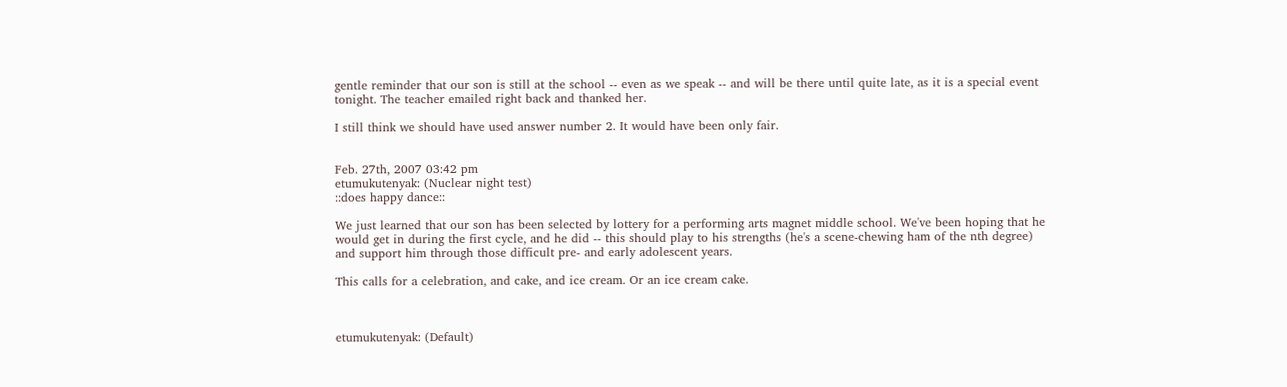gentle reminder that our son is still at the school -- even as we speak -- and will be there until quite late, as it is a special event tonight. The teacher emailed right back and thanked her.

I still think we should have used answer number 2. It would have been only fair.


Feb. 27th, 2007 03:42 pm
etumukutenyak: (Nuclear night test)
::does happy dance::

We just learned that our son has been selected by lottery for a performing arts magnet middle school. We've been hoping that he would get in during the first cycle, and he did -- this should play to his strengths (he's a scene-chewing ham of the nth degree) and support him through those difficult pre- and early adolescent years.

This calls for a celebration, and cake, and ice cream. Or an ice cream cake.



etumukutenyak: (Default)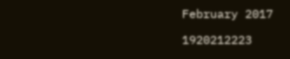February 2017

1920212223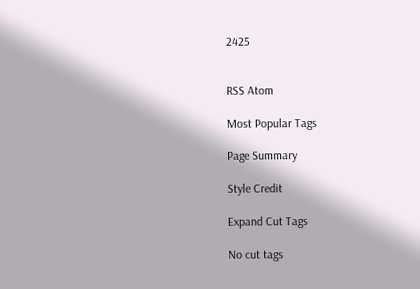2425


RSS Atom

Most Popular Tags

Page Summary

Style Credit

Expand Cut Tags

No cut tags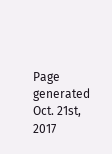Page generated Oct. 21st, 2017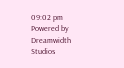09:02 pm
Powered by Dreamwidth Studios